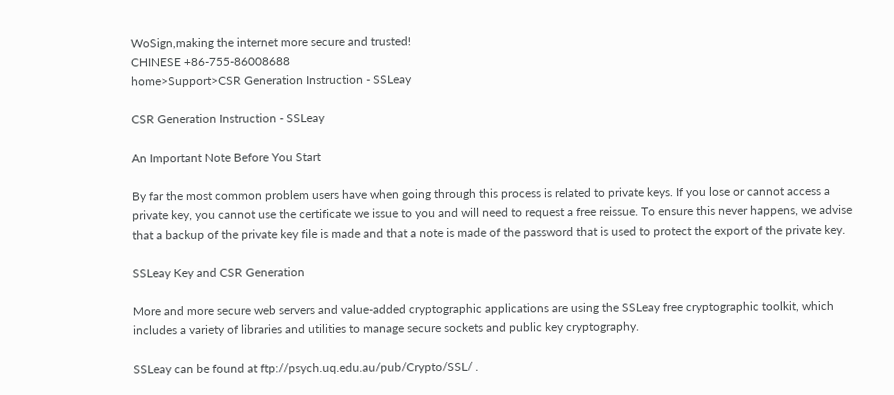WoSign,making the internet more secure and trusted!
CHINESE +86-755-86008688
home>Support>CSR Generation Instruction - SSLeay

CSR Generation Instruction - SSLeay

An Important Note Before You Start

By far the most common problem users have when going through this process is related to private keys. If you lose or cannot access a private key, you cannot use the certificate we issue to you and will need to request a free reissue. To ensure this never happens, we advise that a backup of the private key file is made and that a note is made of the password that is used to protect the export of the private key.

SSLeay Key and CSR Generation

More and more secure web servers and value-added cryptographic applications are using the SSLeay free cryptographic toolkit, which includes a variety of libraries and utilities to manage secure sockets and public key cryptography.

SSLeay can be found at ftp://psych.uq.edu.au/pub/Crypto/SSL/ .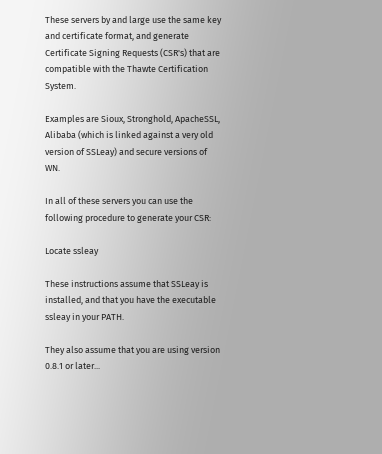These servers by and large use the same key and certificate format, and generate Certificate Signing Requests (CSR's) that are compatible with the Thawte Certification System.

Examples are Sioux, Stronghold, ApacheSSL, Alibaba (which is linked against a very old version of SSLeay) and secure versions of WN.

In all of these servers you can use the following procedure to generate your CSR:

Locate ssleay

These instructions assume that SSLeay is installed, and that you have the executable ssleay in your PATH.

They also assume that you are using version 0.8.1 or later...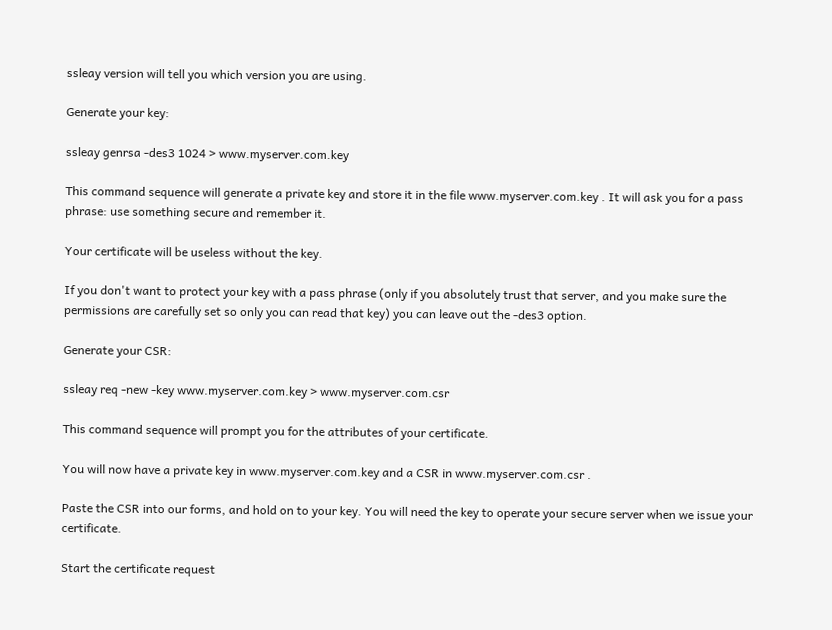ssleay version will tell you which version you are using.

Generate your key:

ssleay genrsa -des3 1024 > www.myserver.com.key

This command sequence will generate a private key and store it in the file www.myserver.com.key . It will ask you for a pass phrase: use something secure and remember it.

Your certificate will be useless without the key.

If you don't want to protect your key with a pass phrase (only if you absolutely trust that server, and you make sure the permissions are carefully set so only you can read that key) you can leave out the -des3 option.

Generate your CSR:

ssleay req -new -key www.myserver.com.key > www.myserver.com.csr

This command sequence will prompt you for the attributes of your certificate.

You will now have a private key in www.myserver.com.key and a CSR in www.myserver.com.csr .

Paste the CSR into our forms, and hold on to your key. You will need the key to operate your secure server when we issue your certificate.

Start the certificate request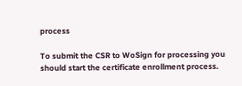process

To submit the CSR to WoSign for processing you should start the certificate enrollment process.